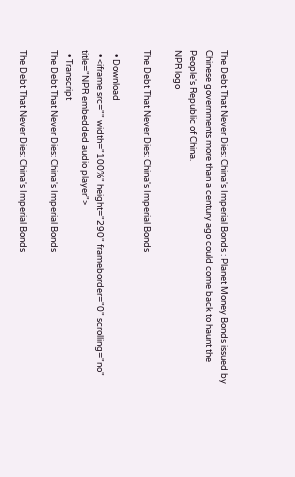The Debt That Never Dies: China's Imperial Bonds : Planet Money Bonds issued by Chinese governments more than a century ago could come back to haunt the People's Republic of China.
NPR logo

The Debt That Never Dies: China's Imperial Bonds

  • Download
  • <iframe src="" width="100%" height="290" frameborder="0" scrolling="no" title="NPR embedded audio player">
  • Transcript
The Debt That Never Dies: China's Imperial Bonds

The Debt That Never Dies: China's Imperial Bonds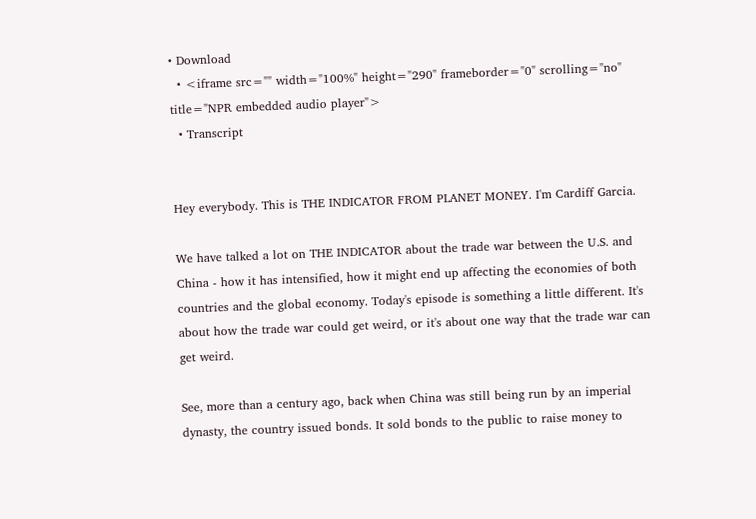• Download
  • <iframe src="" width="100%" height="290" frameborder="0" scrolling="no" title="NPR embedded audio player">
  • Transcript


Hey everybody. This is THE INDICATOR FROM PLANET MONEY. I'm Cardiff Garcia.

We have talked a lot on THE INDICATOR about the trade war between the U.S. and China - how it has intensified, how it might end up affecting the economies of both countries and the global economy. Today's episode is something a little different. It's about how the trade war could get weird, or it's about one way that the trade war can get weird.

See, more than a century ago, back when China was still being run by an imperial dynasty, the country issued bonds. It sold bonds to the public to raise money to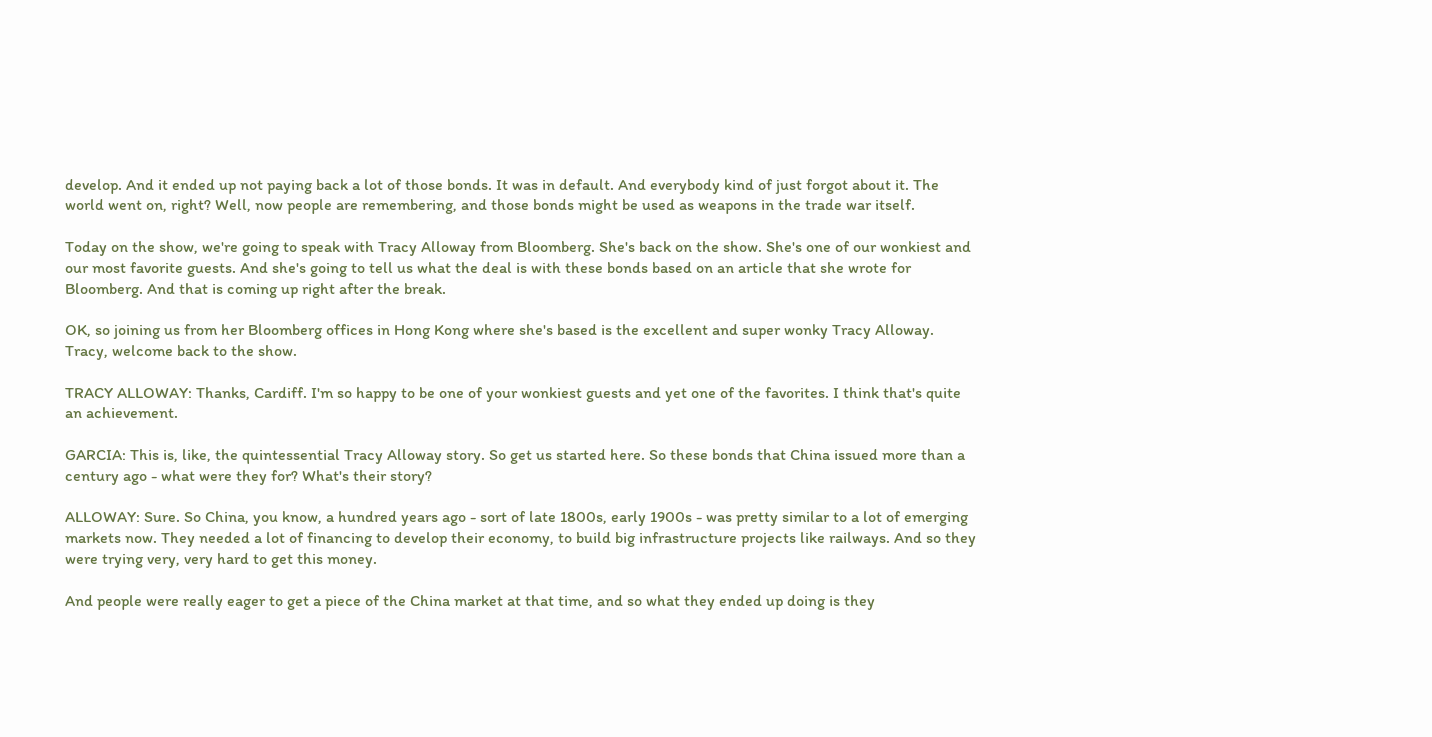develop. And it ended up not paying back a lot of those bonds. It was in default. And everybody kind of just forgot about it. The world went on, right? Well, now people are remembering, and those bonds might be used as weapons in the trade war itself.

Today on the show, we're going to speak with Tracy Alloway from Bloomberg. She's back on the show. She's one of our wonkiest and our most favorite guests. And she's going to tell us what the deal is with these bonds based on an article that she wrote for Bloomberg. And that is coming up right after the break.

OK, so joining us from her Bloomberg offices in Hong Kong where she's based is the excellent and super wonky Tracy Alloway. Tracy, welcome back to the show.

TRACY ALLOWAY: Thanks, Cardiff. I'm so happy to be one of your wonkiest guests and yet one of the favorites. I think that's quite an achievement.

GARCIA: This is, like, the quintessential Tracy Alloway story. So get us started here. So these bonds that China issued more than a century ago - what were they for? What's their story?

ALLOWAY: Sure. So China, you know, a hundred years ago - sort of late 1800s, early 1900s - was pretty similar to a lot of emerging markets now. They needed a lot of financing to develop their economy, to build big infrastructure projects like railways. And so they were trying very, very hard to get this money.

And people were really eager to get a piece of the China market at that time, and so what they ended up doing is they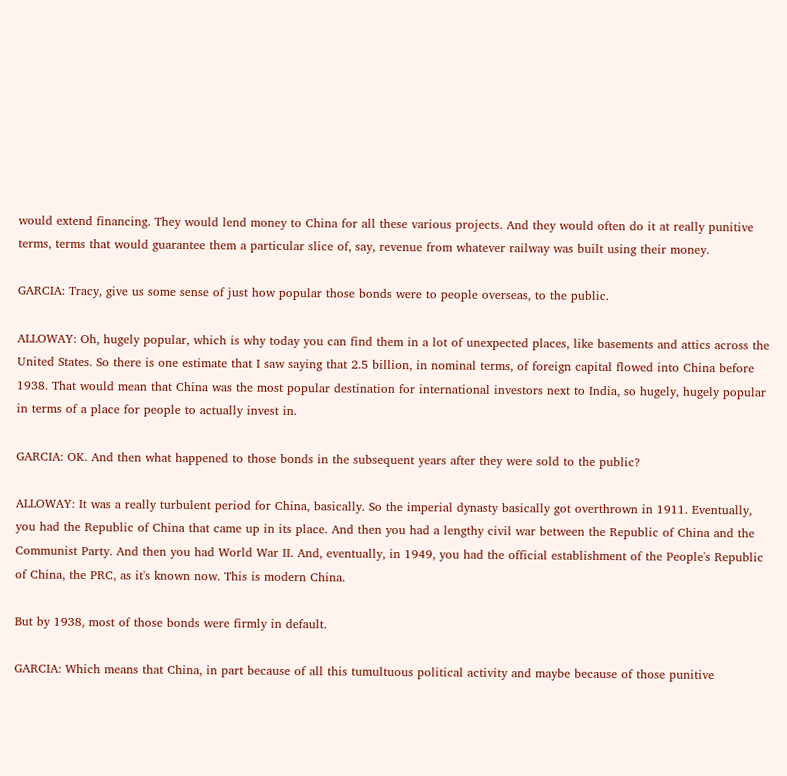would extend financing. They would lend money to China for all these various projects. And they would often do it at really punitive terms, terms that would guarantee them a particular slice of, say, revenue from whatever railway was built using their money.

GARCIA: Tracy, give us some sense of just how popular those bonds were to people overseas, to the public.

ALLOWAY: Oh, hugely popular, which is why today you can find them in a lot of unexpected places, like basements and attics across the United States. So there is one estimate that I saw saying that 2.5 billion, in nominal terms, of foreign capital flowed into China before 1938. That would mean that China was the most popular destination for international investors next to India, so hugely, hugely popular in terms of a place for people to actually invest in.

GARCIA: OK. And then what happened to those bonds in the subsequent years after they were sold to the public?

ALLOWAY: It was a really turbulent period for China, basically. So the imperial dynasty basically got overthrown in 1911. Eventually, you had the Republic of China that came up in its place. And then you had a lengthy civil war between the Republic of China and the Communist Party. And then you had World War II. And, eventually, in 1949, you had the official establishment of the People's Republic of China, the PRC, as it's known now. This is modern China.

But by 1938, most of those bonds were firmly in default.

GARCIA: Which means that China, in part because of all this tumultuous political activity and maybe because of those punitive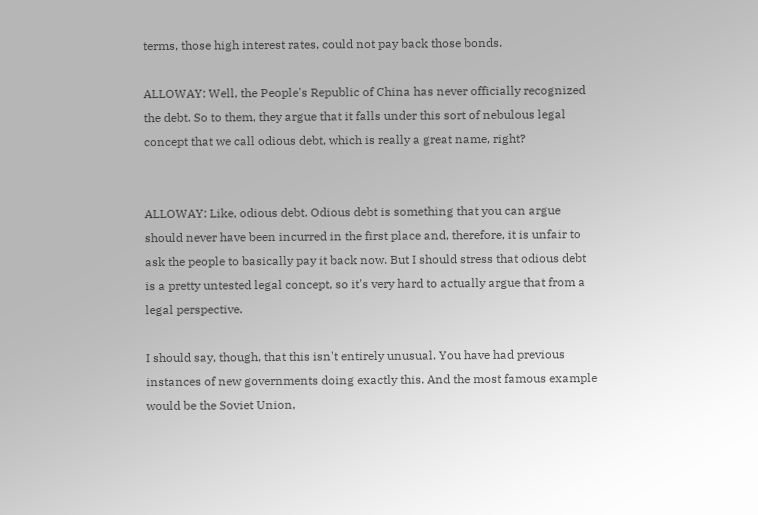terms, those high interest rates, could not pay back those bonds.

ALLOWAY: Well, the People's Republic of China has never officially recognized the debt. So to them, they argue that it falls under this sort of nebulous legal concept that we call odious debt, which is really a great name, right?


ALLOWAY: Like, odious debt. Odious debt is something that you can argue should never have been incurred in the first place and, therefore, it is unfair to ask the people to basically pay it back now. But I should stress that odious debt is a pretty untested legal concept, so it's very hard to actually argue that from a legal perspective.

I should say, though, that this isn't entirely unusual. You have had previous instances of new governments doing exactly this. And the most famous example would be the Soviet Union,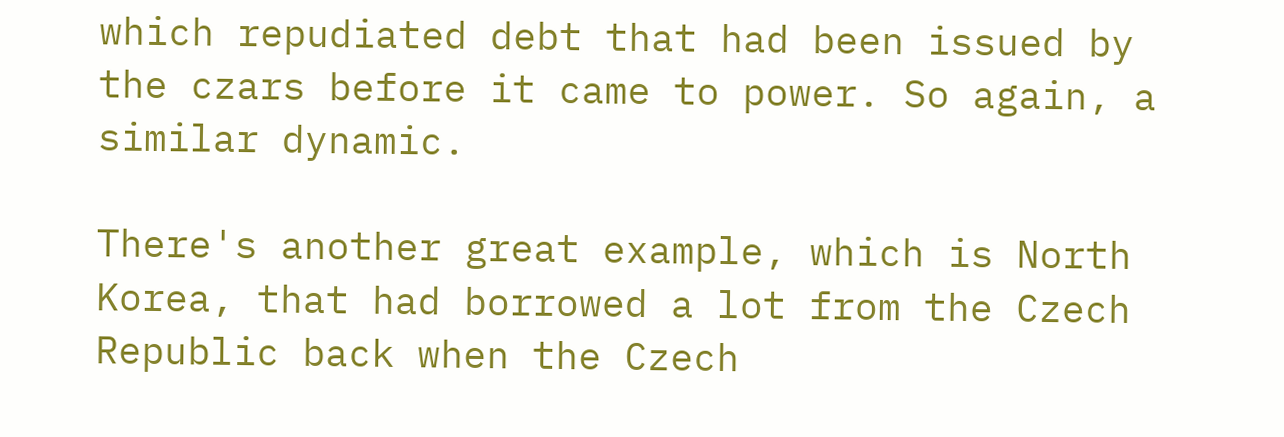which repudiated debt that had been issued by the czars before it came to power. So again, a similar dynamic.

There's another great example, which is North Korea, that had borrowed a lot from the Czech Republic back when the Czech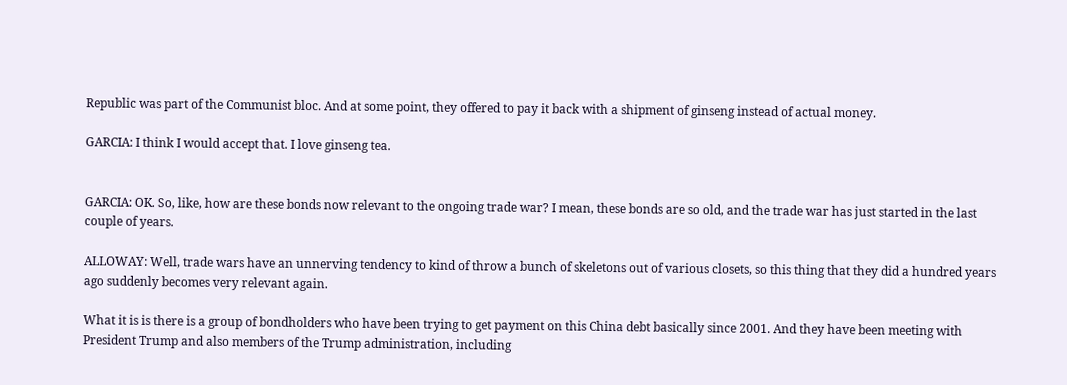Republic was part of the Communist bloc. And at some point, they offered to pay it back with a shipment of ginseng instead of actual money.

GARCIA: I think I would accept that. I love ginseng tea.


GARCIA: OK. So, like, how are these bonds now relevant to the ongoing trade war? I mean, these bonds are so old, and the trade war has just started in the last couple of years.

ALLOWAY: Well, trade wars have an unnerving tendency to kind of throw a bunch of skeletons out of various closets, so this thing that they did a hundred years ago suddenly becomes very relevant again.

What it is is there is a group of bondholders who have been trying to get payment on this China debt basically since 2001. And they have been meeting with President Trump and also members of the Trump administration, including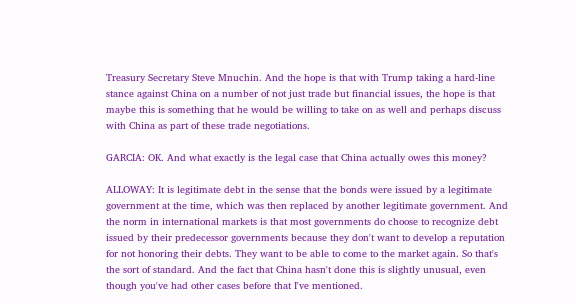Treasury Secretary Steve Mnuchin. And the hope is that with Trump taking a hard-line stance against China on a number of not just trade but financial issues, the hope is that maybe this is something that he would be willing to take on as well and perhaps discuss with China as part of these trade negotiations.

GARCIA: OK. And what exactly is the legal case that China actually owes this money?

ALLOWAY: It is legitimate debt in the sense that the bonds were issued by a legitimate government at the time, which was then replaced by another legitimate government. And the norm in international markets is that most governments do choose to recognize debt issued by their predecessor governments because they don't want to develop a reputation for not honoring their debts. They want to be able to come to the market again. So that's the sort of standard. And the fact that China hasn't done this is slightly unusual, even though you've had other cases before that I've mentioned.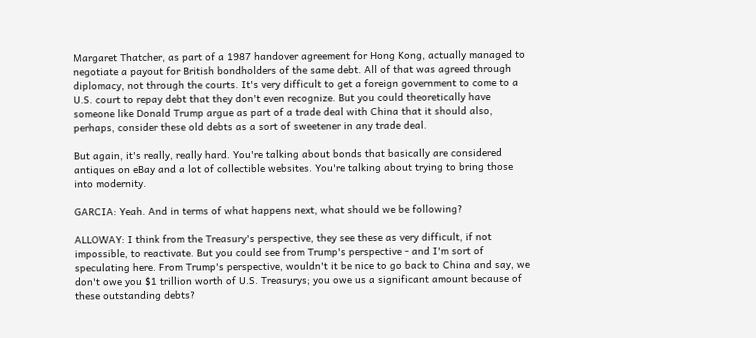Margaret Thatcher, as part of a 1987 handover agreement for Hong Kong, actually managed to negotiate a payout for British bondholders of the same debt. All of that was agreed through diplomacy, not through the courts. It's very difficult to get a foreign government to come to a U.S. court to repay debt that they don't even recognize. But you could theoretically have someone like Donald Trump argue as part of a trade deal with China that it should also, perhaps, consider these old debts as a sort of sweetener in any trade deal.

But again, it's really, really hard. You're talking about bonds that basically are considered antiques on eBay and a lot of collectible websites. You're talking about trying to bring those into modernity.

GARCIA: Yeah. And in terms of what happens next, what should we be following?

ALLOWAY: I think from the Treasury's perspective, they see these as very difficult, if not impossible, to reactivate. But you could see from Trump's perspective - and I'm sort of speculating here. From Trump's perspective, wouldn't it be nice to go back to China and say, we don't owe you $1 trillion worth of U.S. Treasurys; you owe us a significant amount because of these outstanding debts?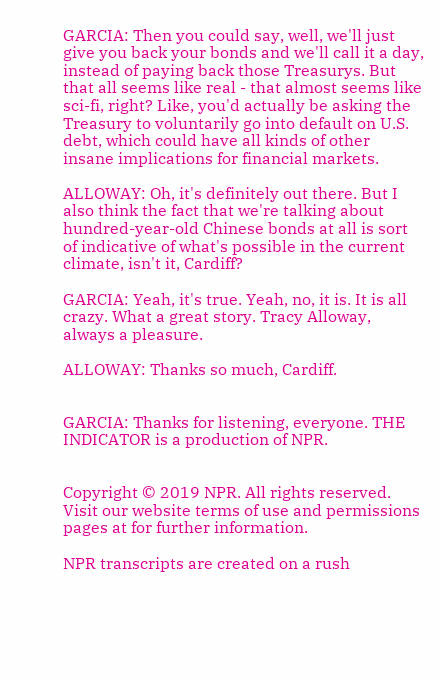GARCIA: Then you could say, well, we'll just give you back your bonds and we'll call it a day, instead of paying back those Treasurys. But that all seems like real - that almost seems like sci-fi, right? Like, you'd actually be asking the Treasury to voluntarily go into default on U.S. debt, which could have all kinds of other insane implications for financial markets.

ALLOWAY: Oh, it's definitely out there. But I also think the fact that we're talking about hundred-year-old Chinese bonds at all is sort of indicative of what's possible in the current climate, isn't it, Cardiff?

GARCIA: Yeah, it's true. Yeah, no, it is. It is all crazy. What a great story. Tracy Alloway, always a pleasure.

ALLOWAY: Thanks so much, Cardiff.


GARCIA: Thanks for listening, everyone. THE INDICATOR is a production of NPR.


Copyright © 2019 NPR. All rights reserved. Visit our website terms of use and permissions pages at for further information.

NPR transcripts are created on a rush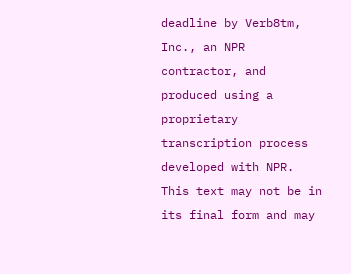deadline by Verb8tm, Inc., an NPR contractor, and produced using a proprietary transcription process developed with NPR. This text may not be in its final form and may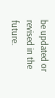be updated or revised in the future.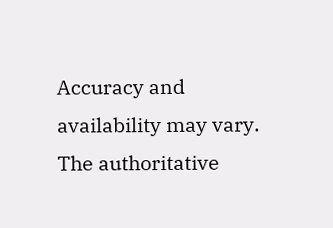Accuracy and availability may vary. The authoritative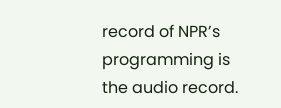record of NPR’s programming is the audio record.